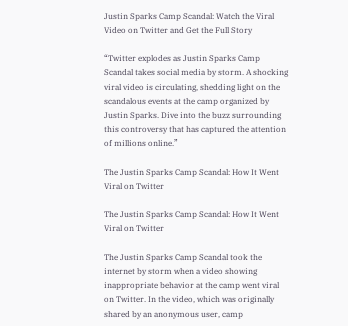Justin Sparks Camp Scandal: Watch the Viral Video on Twitter and Get the Full Story

“Twitter explodes as Justin Sparks Camp Scandal takes social media by storm. A shocking viral video is circulating, shedding light on the scandalous events at the camp organized by Justin Sparks. Dive into the buzz surrounding this controversy that has captured the attention of millions online.”

The Justin Sparks Camp Scandal: How It Went Viral on Twitter

The Justin Sparks Camp Scandal: How It Went Viral on Twitter

The Justin Sparks Camp Scandal took the internet by storm when a video showing inappropriate behavior at the camp went viral on Twitter. In the video, which was originally shared by an anonymous user, camp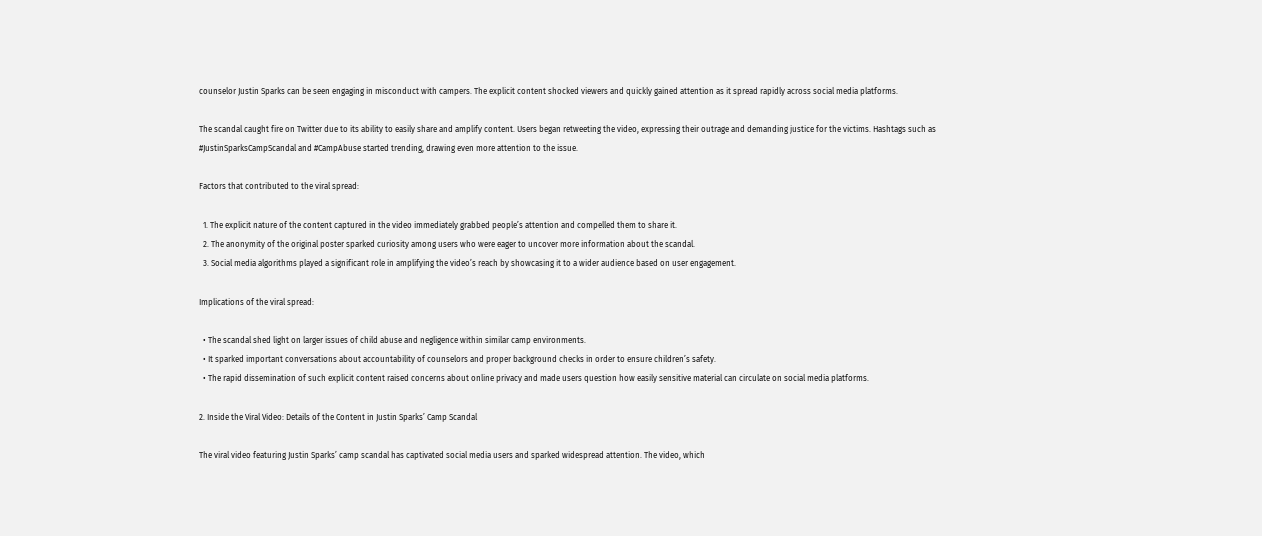counselor Justin Sparks can be seen engaging in misconduct with campers. The explicit content shocked viewers and quickly gained attention as it spread rapidly across social media platforms.

The scandal caught fire on Twitter due to its ability to easily share and amplify content. Users began retweeting the video, expressing their outrage and demanding justice for the victims. Hashtags such as #JustinSparksCampScandal and #CampAbuse started trending, drawing even more attention to the issue.

Factors that contributed to the viral spread:

  1. The explicit nature of the content captured in the video immediately grabbed people’s attention and compelled them to share it.
  2. The anonymity of the original poster sparked curiosity among users who were eager to uncover more information about the scandal.
  3. Social media algorithms played a significant role in amplifying the video’s reach by showcasing it to a wider audience based on user engagement.

Implications of the viral spread:

  • The scandal shed light on larger issues of child abuse and negligence within similar camp environments.
  • It sparked important conversations about accountability of counselors and proper background checks in order to ensure children’s safety.
  • The rapid dissemination of such explicit content raised concerns about online privacy and made users question how easily sensitive material can circulate on social media platforms.

2. Inside the Viral Video: Details of the Content in Justin Sparks’ Camp Scandal

The viral video featuring Justin Sparks’ camp scandal has captivated social media users and sparked widespread attention. The video, which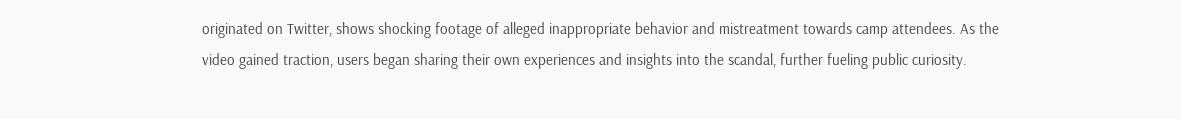originated on Twitter, shows shocking footage of alleged inappropriate behavior and mistreatment towards camp attendees. As the video gained traction, users began sharing their own experiences and insights into the scandal, further fueling public curiosity.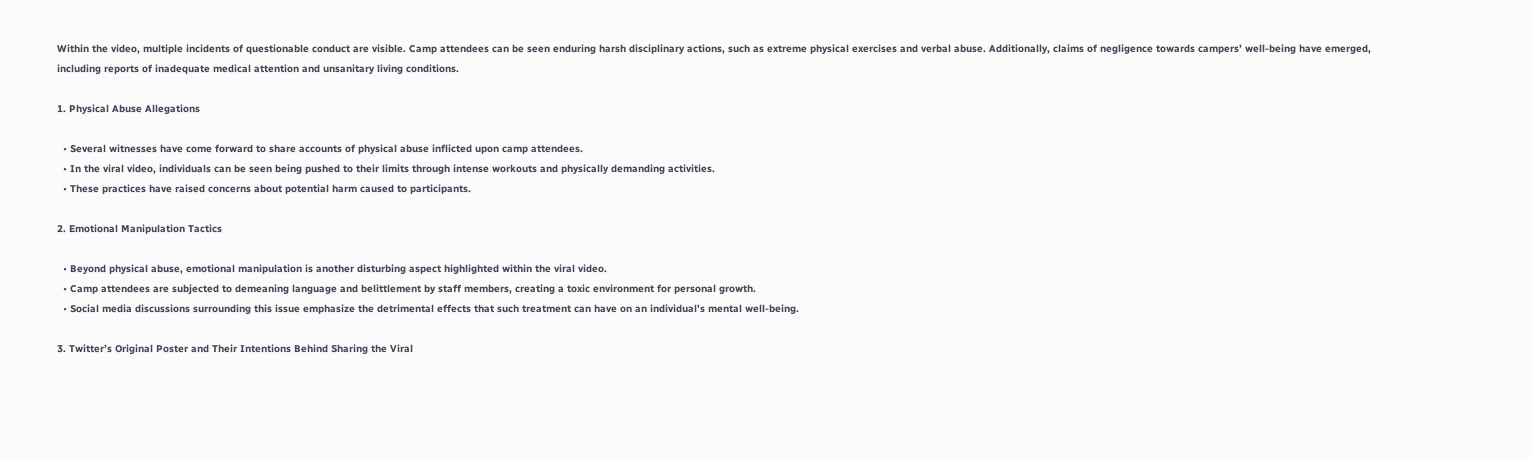Within the video, multiple incidents of questionable conduct are visible. Camp attendees can be seen enduring harsh disciplinary actions, such as extreme physical exercises and verbal abuse. Additionally, claims of negligence towards campers’ well-being have emerged, including reports of inadequate medical attention and unsanitary living conditions.

1. Physical Abuse Allegations

  • Several witnesses have come forward to share accounts of physical abuse inflicted upon camp attendees.
  • In the viral video, individuals can be seen being pushed to their limits through intense workouts and physically demanding activities.
  • These practices have raised concerns about potential harm caused to participants.

2. Emotional Manipulation Tactics

  • Beyond physical abuse, emotional manipulation is another disturbing aspect highlighted within the viral video.
  • Camp attendees are subjected to demeaning language and belittlement by staff members, creating a toxic environment for personal growth.
  • Social media discussions surrounding this issue emphasize the detrimental effects that such treatment can have on an individual’s mental well-being.

3. Twitter’s Original Poster and Their Intentions Behind Sharing the Viral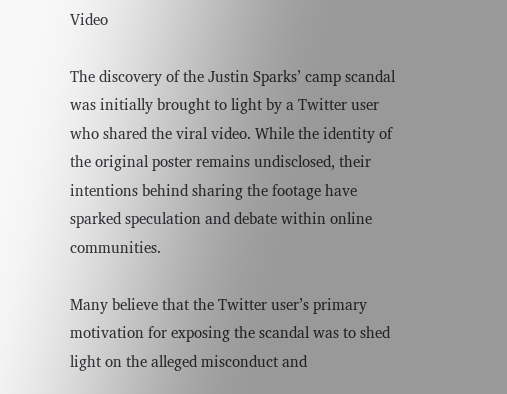Video

The discovery of the Justin Sparks’ camp scandal was initially brought to light by a Twitter user who shared the viral video. While the identity of the original poster remains undisclosed, their intentions behind sharing the footage have sparked speculation and debate within online communities.

Many believe that the Twitter user’s primary motivation for exposing the scandal was to shed light on the alleged misconduct and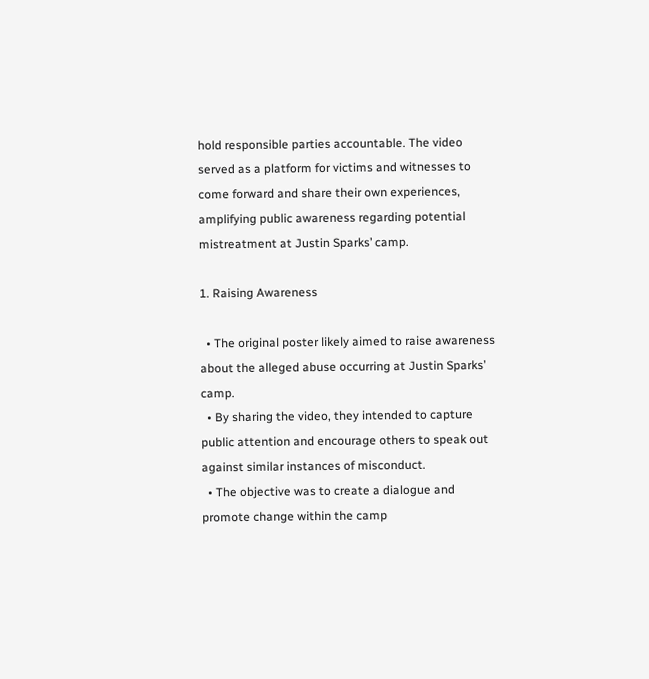hold responsible parties accountable. The video served as a platform for victims and witnesses to come forward and share their own experiences, amplifying public awareness regarding potential mistreatment at Justin Sparks’ camp.

1. Raising Awareness

  • The original poster likely aimed to raise awareness about the alleged abuse occurring at Justin Sparks’ camp.
  • By sharing the video, they intended to capture public attention and encourage others to speak out against similar instances of misconduct.
  • The objective was to create a dialogue and promote change within the camp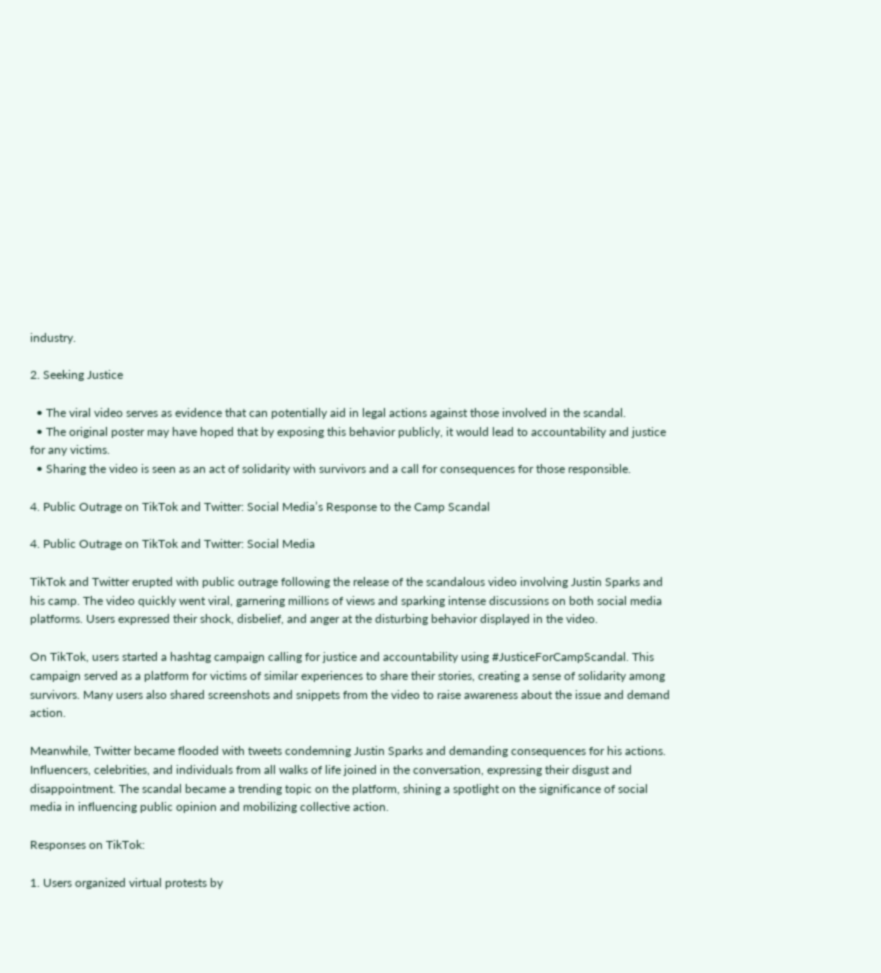industry.

2. Seeking Justice

  • The viral video serves as evidence that can potentially aid in legal actions against those involved in the scandal.
  • The original poster may have hoped that by exposing this behavior publicly, it would lead to accountability and justice for any victims.
  • Sharing the video is seen as an act of solidarity with survivors and a call for consequences for those responsible.

4. Public Outrage on TikTok and Twitter: Social Media’s Response to the Camp Scandal

4. Public Outrage on TikTok and Twitter: Social Media

TikTok and Twitter erupted with public outrage following the release of the scandalous video involving Justin Sparks and his camp. The video quickly went viral, garnering millions of views and sparking intense discussions on both social media platforms. Users expressed their shock, disbelief, and anger at the disturbing behavior displayed in the video.

On TikTok, users started a hashtag campaign calling for justice and accountability using #JusticeForCampScandal. This campaign served as a platform for victims of similar experiences to share their stories, creating a sense of solidarity among survivors. Many users also shared screenshots and snippets from the video to raise awareness about the issue and demand action.

Meanwhile, Twitter became flooded with tweets condemning Justin Sparks and demanding consequences for his actions. Influencers, celebrities, and individuals from all walks of life joined in the conversation, expressing their disgust and disappointment. The scandal became a trending topic on the platform, shining a spotlight on the significance of social media in influencing public opinion and mobilizing collective action.

Responses on TikTok:

1. Users organized virtual protests by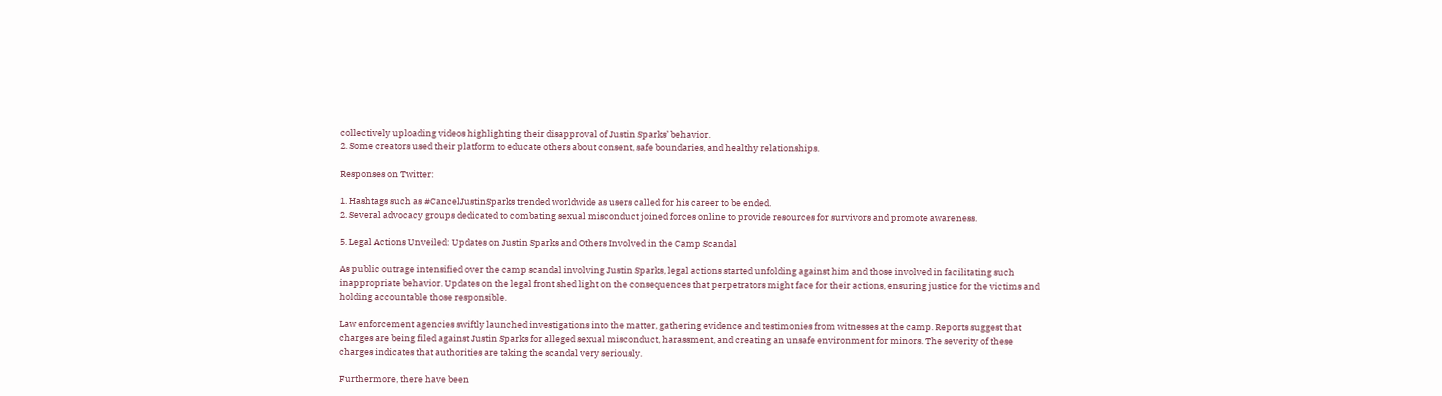collectively uploading videos highlighting their disapproval of Justin Sparks’ behavior.
2. Some creators used their platform to educate others about consent, safe boundaries, and healthy relationships.

Responses on Twitter:

1. Hashtags such as #CancelJustinSparks trended worldwide as users called for his career to be ended.
2. Several advocacy groups dedicated to combating sexual misconduct joined forces online to provide resources for survivors and promote awareness.

5. Legal Actions Unveiled: Updates on Justin Sparks and Others Involved in the Camp Scandal

As public outrage intensified over the camp scandal involving Justin Sparks, legal actions started unfolding against him and those involved in facilitating such inappropriate behavior. Updates on the legal front shed light on the consequences that perpetrators might face for their actions, ensuring justice for the victims and holding accountable those responsible.

Law enforcement agencies swiftly launched investigations into the matter, gathering evidence and testimonies from witnesses at the camp. Reports suggest that charges are being filed against Justin Sparks for alleged sexual misconduct, harassment, and creating an unsafe environment for minors. The severity of these charges indicates that authorities are taking the scandal very seriously.

Furthermore, there have been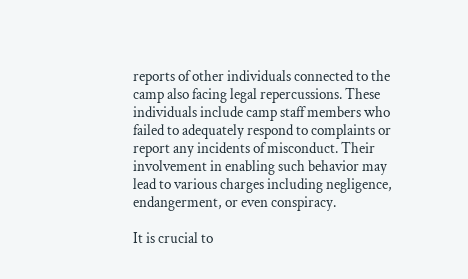reports of other individuals connected to the camp also facing legal repercussions. These individuals include camp staff members who failed to adequately respond to complaints or report any incidents of misconduct. Their involvement in enabling such behavior may lead to various charges including negligence, endangerment, or even conspiracy.

It is crucial to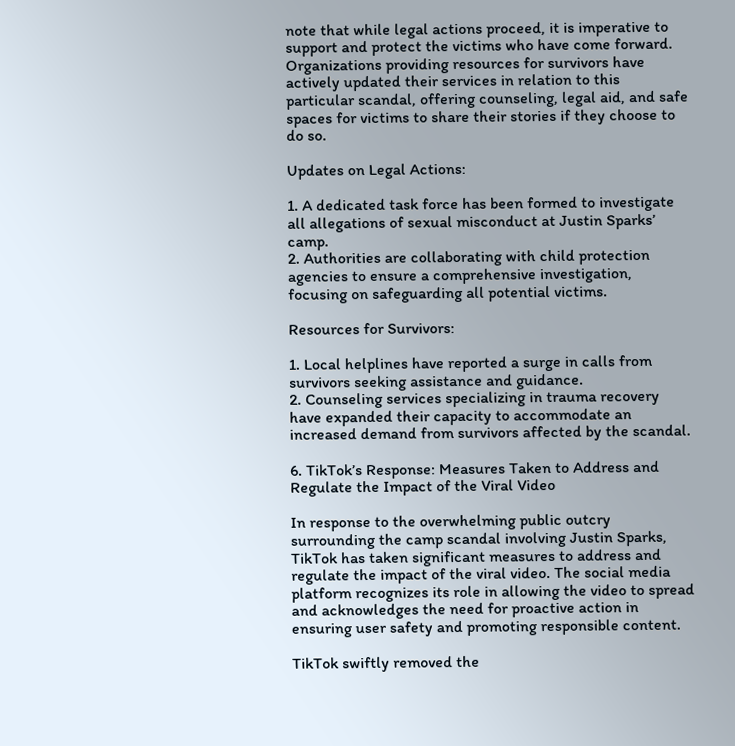note that while legal actions proceed, it is imperative to support and protect the victims who have come forward. Organizations providing resources for survivors have actively updated their services in relation to this particular scandal, offering counseling, legal aid, and safe spaces for victims to share their stories if they choose to do so.

Updates on Legal Actions:

1. A dedicated task force has been formed to investigate all allegations of sexual misconduct at Justin Sparks’ camp.
2. Authorities are collaborating with child protection agencies to ensure a comprehensive investigation, focusing on safeguarding all potential victims.

Resources for Survivors:

1. Local helplines have reported a surge in calls from survivors seeking assistance and guidance.
2. Counseling services specializing in trauma recovery have expanded their capacity to accommodate an increased demand from survivors affected by the scandal.

6. TikTok’s Response: Measures Taken to Address and Regulate the Impact of the Viral Video

In response to the overwhelming public outcry surrounding the camp scandal involving Justin Sparks, TikTok has taken significant measures to address and regulate the impact of the viral video. The social media platform recognizes its role in allowing the video to spread and acknowledges the need for proactive action in ensuring user safety and promoting responsible content.

TikTok swiftly removed the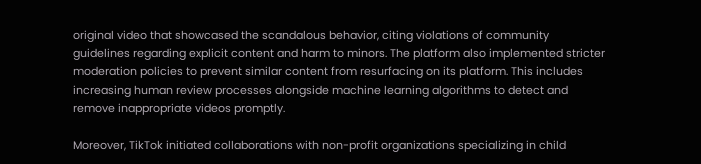original video that showcased the scandalous behavior, citing violations of community guidelines regarding explicit content and harm to minors. The platform also implemented stricter moderation policies to prevent similar content from resurfacing on its platform. This includes increasing human review processes alongside machine learning algorithms to detect and remove inappropriate videos promptly.

Moreover, TikTok initiated collaborations with non-profit organizations specializing in child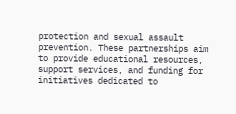protection and sexual assault prevention. These partnerships aim to provide educational resources, support services, and funding for initiatives dedicated to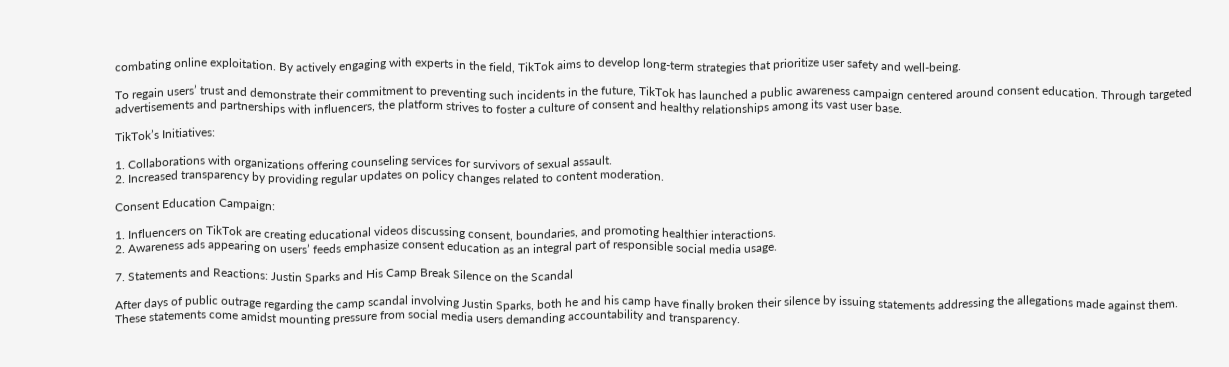combating online exploitation. By actively engaging with experts in the field, TikTok aims to develop long-term strategies that prioritize user safety and well-being.

To regain users’ trust and demonstrate their commitment to preventing such incidents in the future, TikTok has launched a public awareness campaign centered around consent education. Through targeted advertisements and partnerships with influencers, the platform strives to foster a culture of consent and healthy relationships among its vast user base.

TikTok’s Initiatives:

1. Collaborations with organizations offering counseling services for survivors of sexual assault.
2. Increased transparency by providing regular updates on policy changes related to content moderation.

Consent Education Campaign:

1. Influencers on TikTok are creating educational videos discussing consent, boundaries, and promoting healthier interactions.
2. Awareness ads appearing on users’ feeds emphasize consent education as an integral part of responsible social media usage.

7. Statements and Reactions: Justin Sparks and His Camp Break Silence on the Scandal

After days of public outrage regarding the camp scandal involving Justin Sparks, both he and his camp have finally broken their silence by issuing statements addressing the allegations made against them. These statements come amidst mounting pressure from social media users demanding accountability and transparency.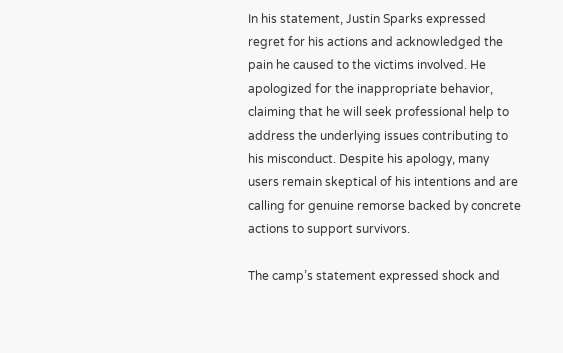In his statement, Justin Sparks expressed regret for his actions and acknowledged the pain he caused to the victims involved. He apologized for the inappropriate behavior, claiming that he will seek professional help to address the underlying issues contributing to his misconduct. Despite his apology, many users remain skeptical of his intentions and are calling for genuine remorse backed by concrete actions to support survivors.

The camp’s statement expressed shock and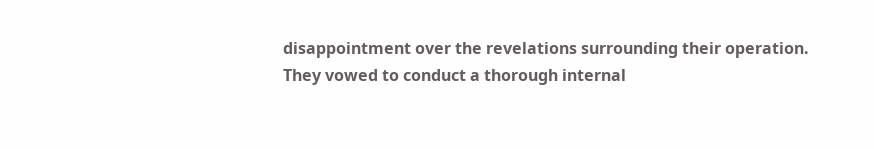disappointment over the revelations surrounding their operation. They vowed to conduct a thorough internal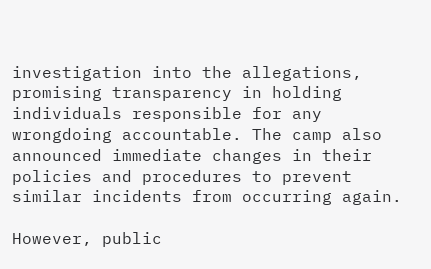investigation into the allegations, promising transparency in holding individuals responsible for any wrongdoing accountable. The camp also announced immediate changes in their policies and procedures to prevent similar incidents from occurring again.

However, public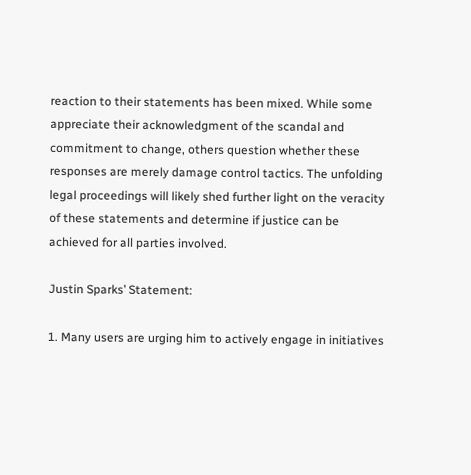reaction to their statements has been mixed. While some appreciate their acknowledgment of the scandal and commitment to change, others question whether these responses are merely damage control tactics. The unfolding legal proceedings will likely shed further light on the veracity of these statements and determine if justice can be achieved for all parties involved.

Justin Sparks’ Statement:

1. Many users are urging him to actively engage in initiatives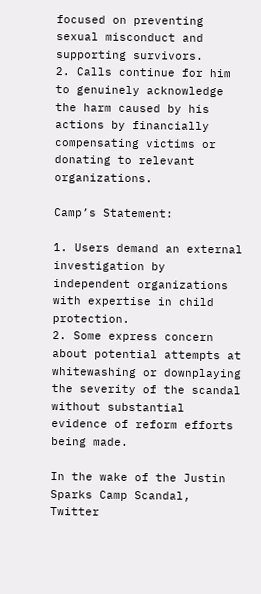focused on preventing sexual misconduct and supporting survivors.
2. Calls continue for him to genuinely acknowledge the harm caused by his actions by financially compensating victims or donating to relevant organizations.

Camp’s Statement:

1. Users demand an external investigation by independent organizations with expertise in child protection.
2. Some express concern about potential attempts at whitewashing or downplaying the severity of the scandal without substantial evidence of reform efforts being made.

In the wake of the Justin Sparks Camp Scandal, Twitter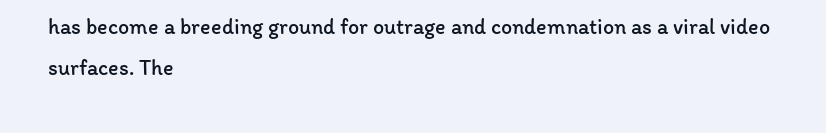has become a breeding ground for outrage and condemnation as a viral video surfaces. The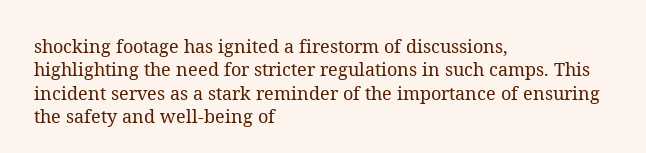shocking footage has ignited a firestorm of discussions, highlighting the need for stricter regulations in such camps. This incident serves as a stark reminder of the importance of ensuring the safety and well-being of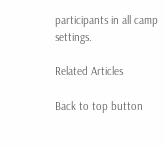participants in all camp settings.

Related Articles

Back to top button